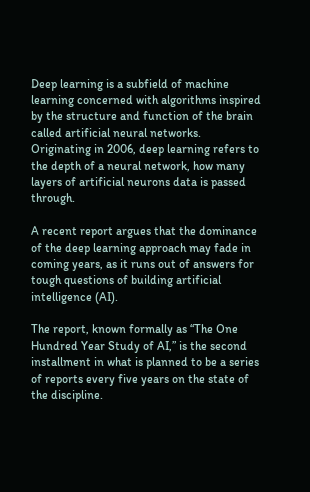Deep learning is a subfield of machine learning concerned with algorithms inspired by the structure and function of the brain called artificial neural networks. Originating in 2006, deep learning refers to the depth of a neural network, how many layers of artificial neurons data is passed through.

A recent report argues that the dominance of the deep learning approach may fade in coming years, as it runs out of answers for tough questions of building artificial intelligence (AI).

The report, known formally as “The One Hundred Year Study of AI,” is the second installment in what is planned to be a series of reports every five years on the state of the discipline.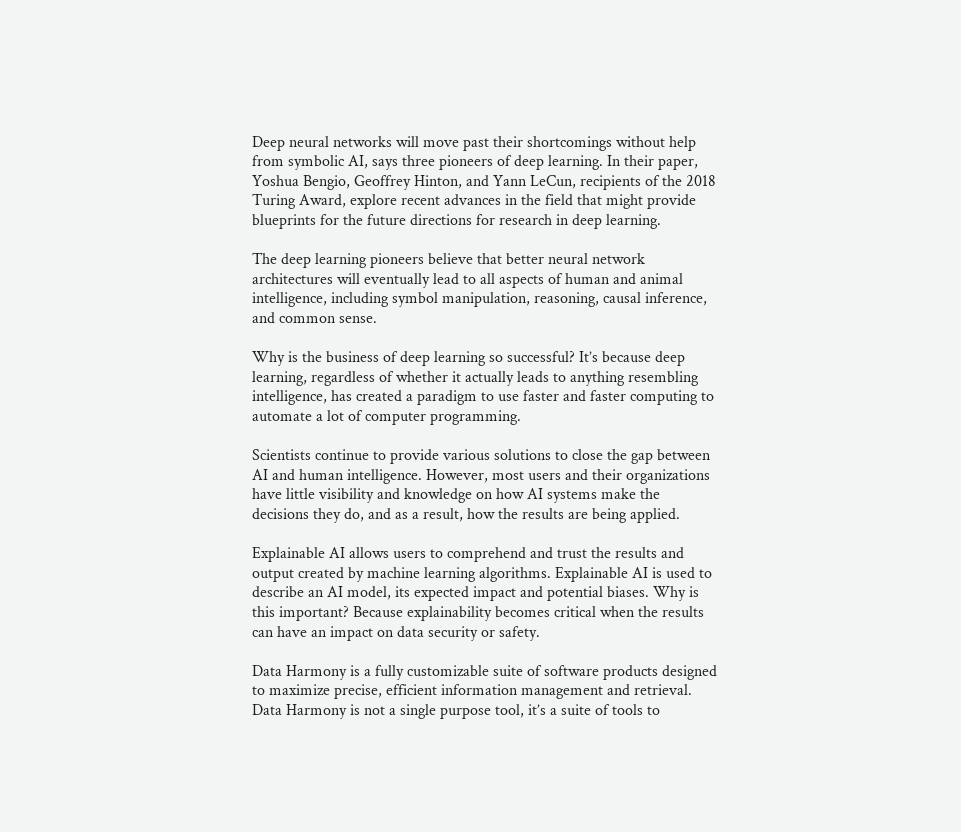Deep neural networks will move past their shortcomings without help from symbolic AI, says three pioneers of deep learning. In their paper, Yoshua Bengio, Geoffrey Hinton, and Yann LeCun, recipients of the 2018 Turing Award, explore recent advances in the field that might provide blueprints for the future directions for research in deep learning.

The deep learning pioneers believe that better neural network architectures will eventually lead to all aspects of human and animal intelligence, including symbol manipulation, reasoning, causal inference, and common sense.

Why is the business of deep learning so successful? It’s because deep learning, regardless of whether it actually leads to anything resembling intelligence, has created a paradigm to use faster and faster computing to automate a lot of computer programming.

Scientists continue to provide various solutions to close the gap between AI and human intelligence. However, most users and their organizations have little visibility and knowledge on how AI systems make the decisions they do, and as a result, how the results are being applied.

Explainable AI allows users to comprehend and trust the results and output created by machine learning algorithms. Explainable AI is used to describe an AI model, its expected impact and potential biases. Why is this important? Because explainability becomes critical when the results can have an impact on data security or safety.

Data Harmony is a fully customizable suite of software products designed to maximize precise, efficient information management and retrieval. Data Harmony is not a single purpose tool, it’s a suite of tools to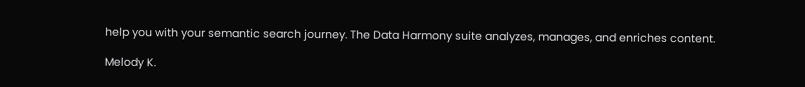help you with your semantic search journey. The Data Harmony suite analyzes, manages, and enriches content.

Melody K.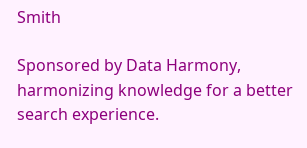Smith

Sponsored by Data Harmony, harmonizing knowledge for a better search experience.